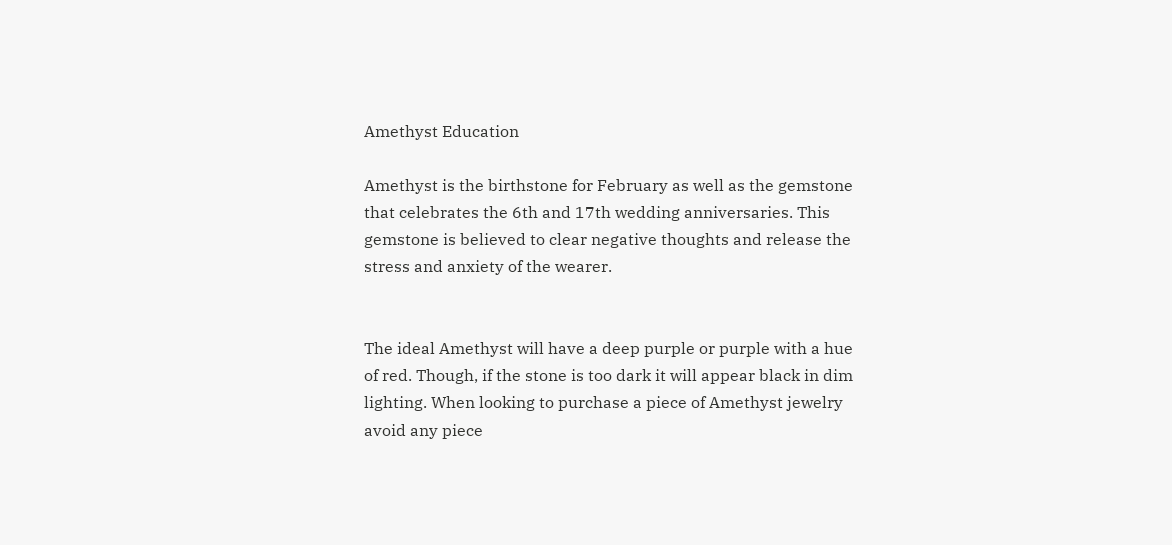Amethyst Education

Amethyst is the birthstone for February as well as the gemstone that celebrates the 6th and 17th wedding anniversaries. This gemstone is believed to clear negative thoughts and release the stress and anxiety of the wearer.


The ideal Amethyst will have a deep purple or purple with a hue of red. Though, if the stone is too dark it will appear black in dim lighting. When looking to purchase a piece of Amethyst jewelry avoid any piece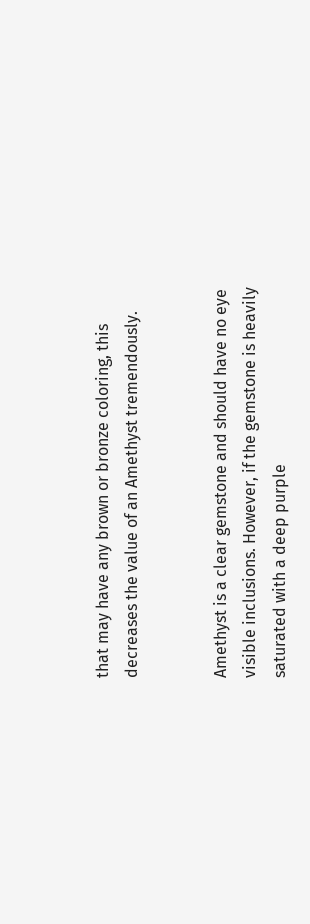that may have any brown or bronze coloring, this decreases the value of an Amethyst tremendously.


Amethyst is a clear gemstone and should have no eye visible inclusions. However, if the gemstone is heavily saturated with a deep purple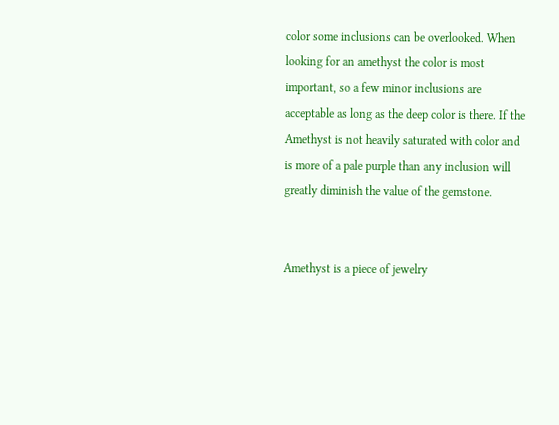color some inclusions can be overlooked. When looking for an amethyst the color is most important, so a few minor inclusions are acceptable as long as the deep color is there. If the Amethyst is not heavily saturated with color and is more of a pale purple than any inclusion will greatly diminish the value of the gemstone.


Amethyst is a piece of jewelry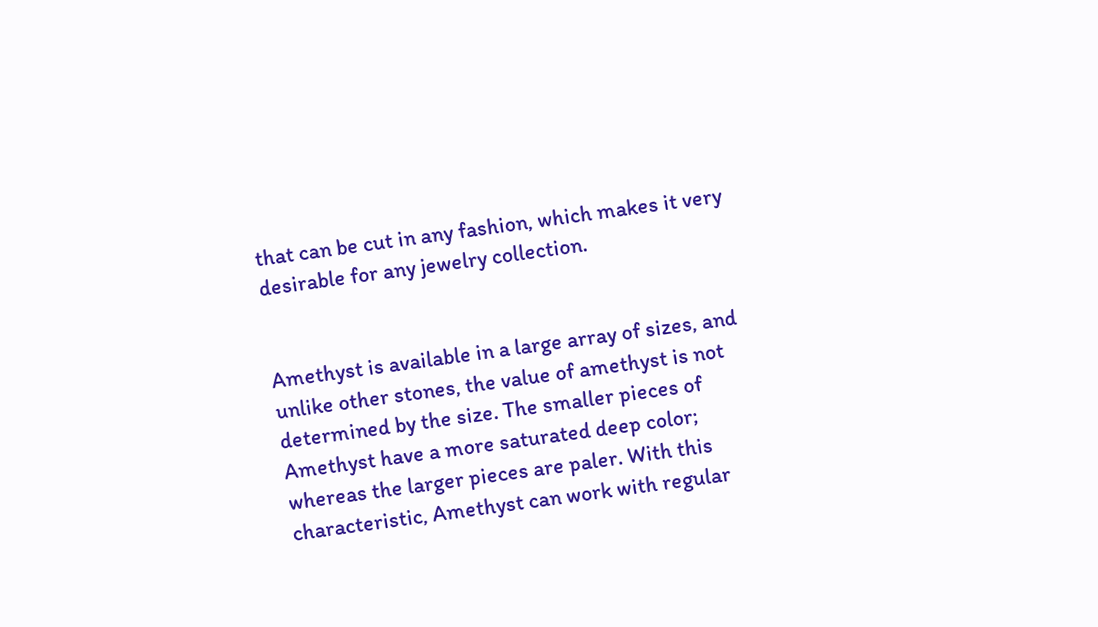that can be cut in any fashion, which makes it very desirable for any jewelry collection.


Amethyst is available in a large array of sizes, and unlike other stones, the value of amethyst is not determined by the size. The smaller pieces of Amethyst have a more saturated deep color; whereas the larger pieces are paler. With this characteristic, Amethyst can work with regular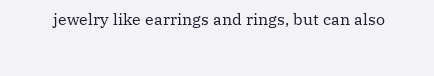jewelry like earrings and rings, but can also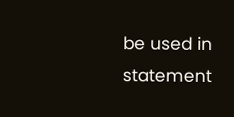be used in statement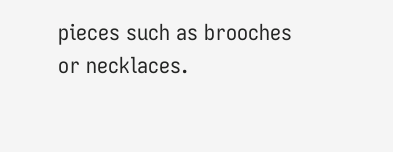pieces such as brooches or necklaces.